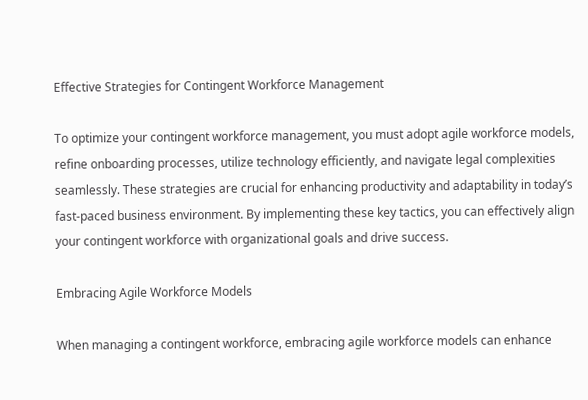Effective Strategies for Contingent Workforce Management

To optimize your contingent workforce management, you must adopt agile workforce models, refine onboarding processes, utilize technology efficiently, and navigate legal complexities seamlessly. These strategies are crucial for enhancing productivity and adaptability in today’s fast-paced business environment. By implementing these key tactics, you can effectively align your contingent workforce with organizational goals and drive success.

Embracing Agile Workforce Models

When managing a contingent workforce, embracing agile workforce models can enhance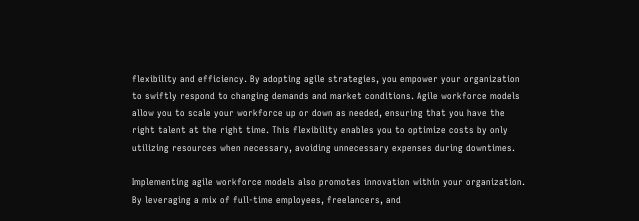flexibility and efficiency. By adopting agile strategies, you empower your organization to swiftly respond to changing demands and market conditions. Agile workforce models allow you to scale your workforce up or down as needed, ensuring that you have the right talent at the right time. This flexibility enables you to optimize costs by only utilizing resources when necessary, avoiding unnecessary expenses during downtimes.

Implementing agile workforce models also promotes innovation within your organization. By leveraging a mix of full-time employees, freelancers, and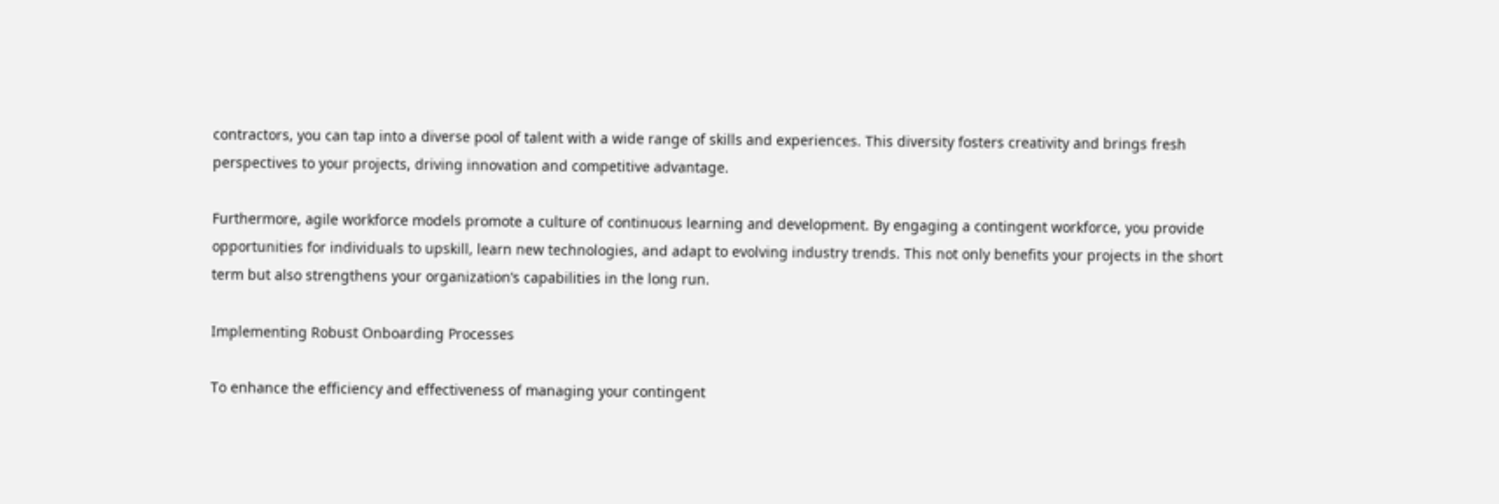contractors, you can tap into a diverse pool of talent with a wide range of skills and experiences. This diversity fosters creativity and brings fresh perspectives to your projects, driving innovation and competitive advantage.

Furthermore, agile workforce models promote a culture of continuous learning and development. By engaging a contingent workforce, you provide opportunities for individuals to upskill, learn new technologies, and adapt to evolving industry trends. This not only benefits your projects in the short term but also strengthens your organization’s capabilities in the long run.

Implementing Robust Onboarding Processes

To enhance the efficiency and effectiveness of managing your contingent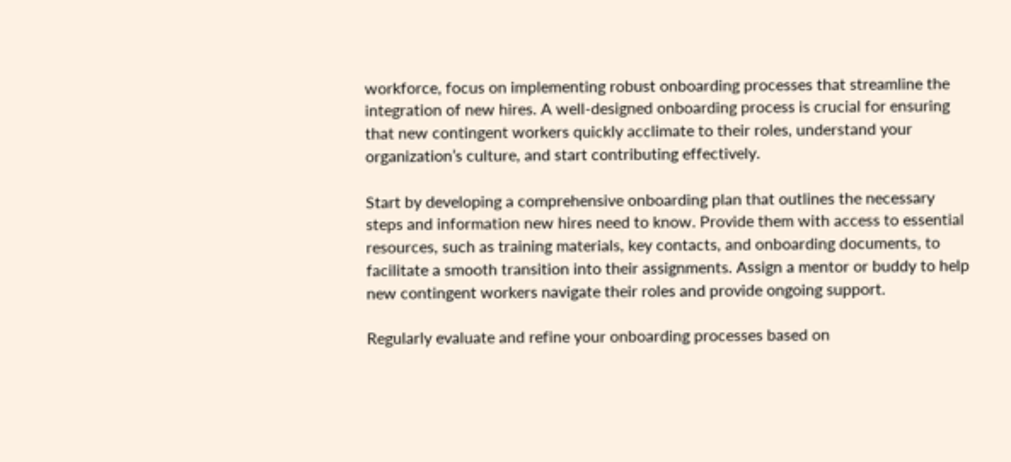workforce, focus on implementing robust onboarding processes that streamline the integration of new hires. A well-designed onboarding process is crucial for ensuring that new contingent workers quickly acclimate to their roles, understand your organization’s culture, and start contributing effectively.

Start by developing a comprehensive onboarding plan that outlines the necessary steps and information new hires need to know. Provide them with access to essential resources, such as training materials, key contacts, and onboarding documents, to facilitate a smooth transition into their assignments. Assign a mentor or buddy to help new contingent workers navigate their roles and provide ongoing support.

Regularly evaluate and refine your onboarding processes based on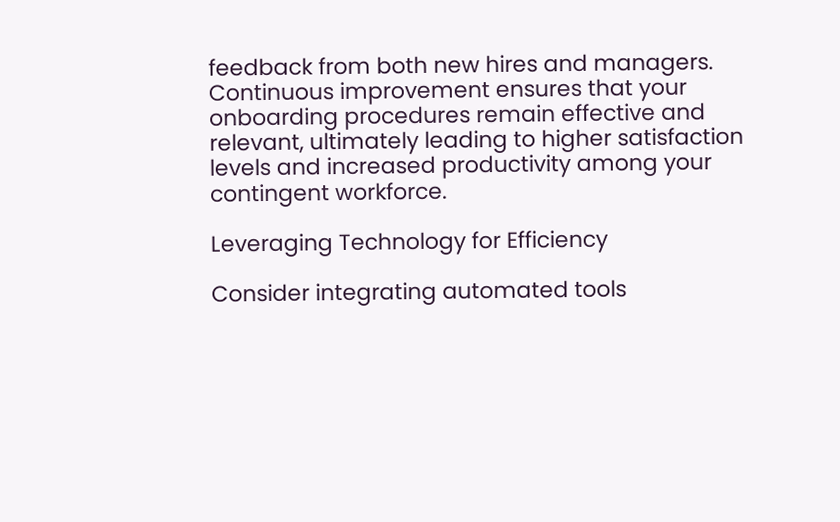feedback from both new hires and managers. Continuous improvement ensures that your onboarding procedures remain effective and relevant, ultimately leading to higher satisfaction levels and increased productivity among your contingent workforce.

Leveraging Technology for Efficiency

Consider integrating automated tools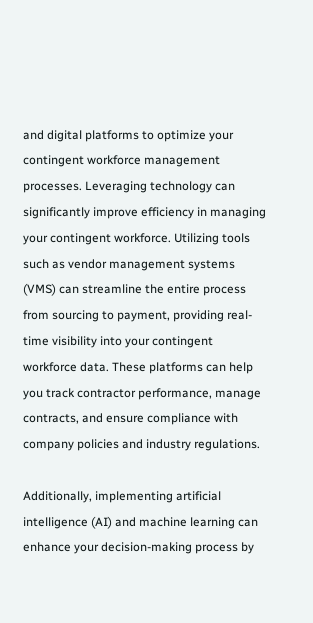and digital platforms to optimize your contingent workforce management processes. Leveraging technology can significantly improve efficiency in managing your contingent workforce. Utilizing tools such as vendor management systems (VMS) can streamline the entire process from sourcing to payment, providing real-time visibility into your contingent workforce data. These platforms can help you track contractor performance, manage contracts, and ensure compliance with company policies and industry regulations.

Additionally, implementing artificial intelligence (AI) and machine learning can enhance your decision-making process by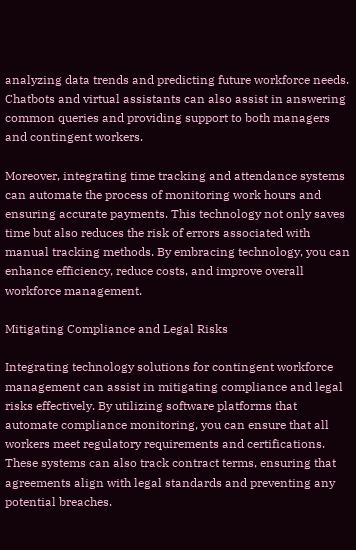analyzing data trends and predicting future workforce needs. Chatbots and virtual assistants can also assist in answering common queries and providing support to both managers and contingent workers.

Moreover, integrating time tracking and attendance systems can automate the process of monitoring work hours and ensuring accurate payments. This technology not only saves time but also reduces the risk of errors associated with manual tracking methods. By embracing technology, you can enhance efficiency, reduce costs, and improve overall workforce management.

Mitigating Compliance and Legal Risks

Integrating technology solutions for contingent workforce management can assist in mitigating compliance and legal risks effectively. By utilizing software platforms that automate compliance monitoring, you can ensure that all workers meet regulatory requirements and certifications. These systems can also track contract terms, ensuring that agreements align with legal standards and preventing any potential breaches.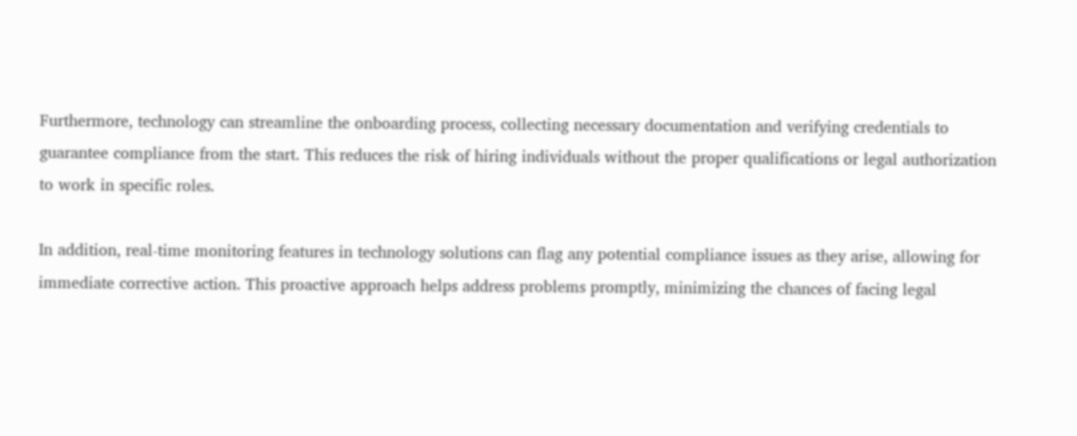Furthermore, technology can streamline the onboarding process, collecting necessary documentation and verifying credentials to guarantee compliance from the start. This reduces the risk of hiring individuals without the proper qualifications or legal authorization to work in specific roles.

In addition, real-time monitoring features in technology solutions can flag any potential compliance issues as they arise, allowing for immediate corrective action. This proactive approach helps address problems promptly, minimizing the chances of facing legal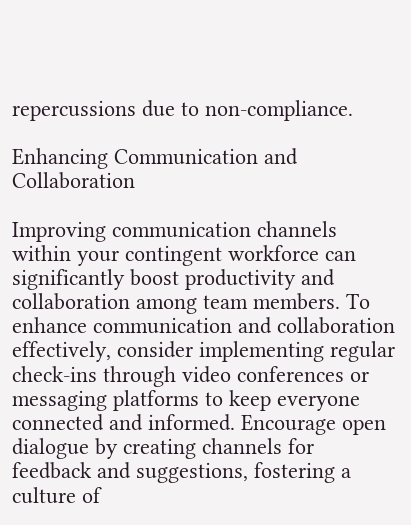repercussions due to non-compliance.

Enhancing Communication and Collaboration

Improving communication channels within your contingent workforce can significantly boost productivity and collaboration among team members. To enhance communication and collaboration effectively, consider implementing regular check-ins through video conferences or messaging platforms to keep everyone connected and informed. Encourage open dialogue by creating channels for feedback and suggestions, fostering a culture of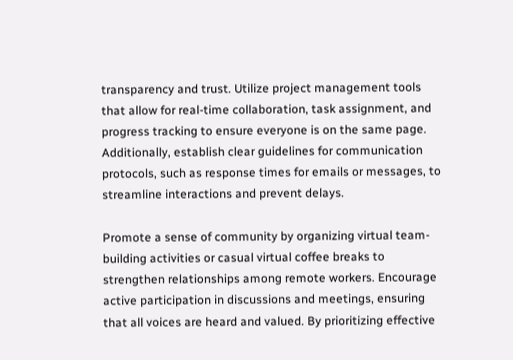transparency and trust. Utilize project management tools that allow for real-time collaboration, task assignment, and progress tracking to ensure everyone is on the same page. Additionally, establish clear guidelines for communication protocols, such as response times for emails or messages, to streamline interactions and prevent delays.

Promote a sense of community by organizing virtual team-building activities or casual virtual coffee breaks to strengthen relationships among remote workers. Encourage active participation in discussions and meetings, ensuring that all voices are heard and valued. By prioritizing effective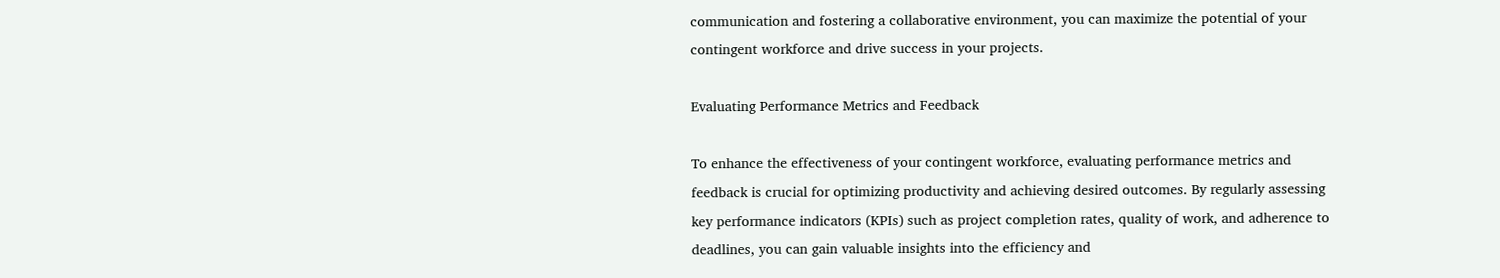communication and fostering a collaborative environment, you can maximize the potential of your contingent workforce and drive success in your projects.

Evaluating Performance Metrics and Feedback

To enhance the effectiveness of your contingent workforce, evaluating performance metrics and feedback is crucial for optimizing productivity and achieving desired outcomes. By regularly assessing key performance indicators (KPIs) such as project completion rates, quality of work, and adherence to deadlines, you can gain valuable insights into the efficiency and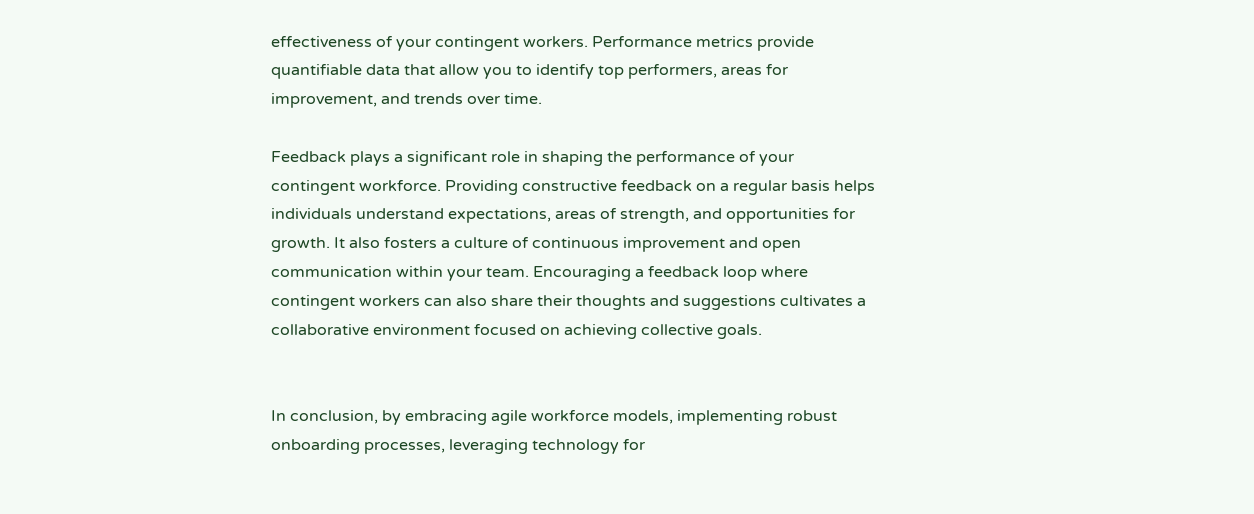effectiveness of your contingent workers. Performance metrics provide quantifiable data that allow you to identify top performers, areas for improvement, and trends over time.

Feedback plays a significant role in shaping the performance of your contingent workforce. Providing constructive feedback on a regular basis helps individuals understand expectations, areas of strength, and opportunities for growth. It also fosters a culture of continuous improvement and open communication within your team. Encouraging a feedback loop where contingent workers can also share their thoughts and suggestions cultivates a collaborative environment focused on achieving collective goals.


In conclusion, by embracing agile workforce models, implementing robust onboarding processes, leveraging technology for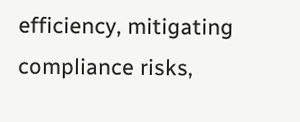efficiency, mitigating compliance risks,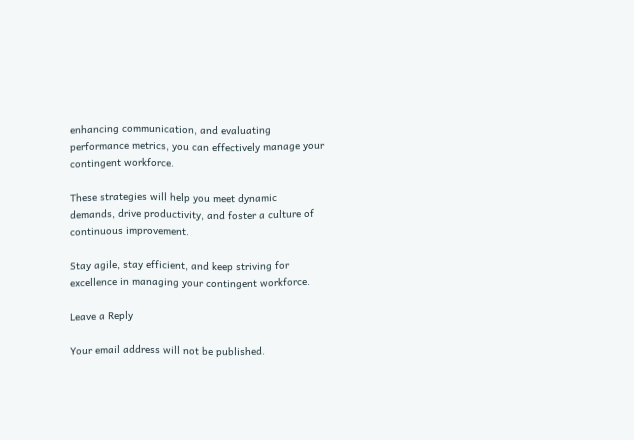enhancing communication, and evaluating performance metrics, you can effectively manage your contingent workforce.

These strategies will help you meet dynamic demands, drive productivity, and foster a culture of continuous improvement.

Stay agile, stay efficient, and keep striving for excellence in managing your contingent workforce.

Leave a Reply

Your email address will not be published.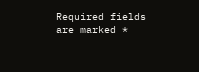Required fields are marked *